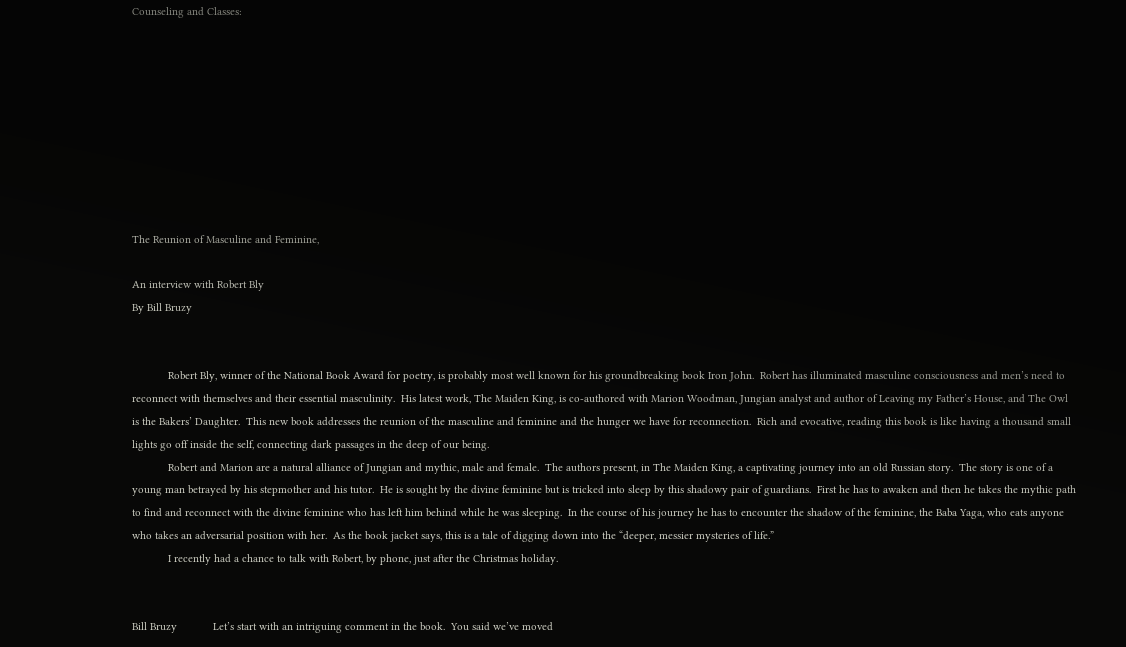Counseling and Classes:









The Reunion of Masculine and Feminine,

An interview with Robert Bly
By Bill Bruzy


            Robert Bly, winner of the National Book Award for poetry, is probably most well known for his groundbreaking book Iron John.  Robert has illuminated masculine consciousness and men’s need to reconnect with themselves and their essential masculinity.  His latest work, The Maiden King, is co-authored with Marion Woodman, Jungian analyst and author of Leaving my Father’s House, and The Owl is the Bakers’ Daughter.  This new book addresses the reunion of the masculine and feminine and the hunger we have for reconnection.  Rich and evocative, reading this book is like having a thousand small lights go off inside the self, connecting dark passages in the deep of our being.
            Robert and Marion are a natural alliance of Jungian and mythic, male and female.  The authors present, in The Maiden King, a captivating journey into an old Russian story.  The story is one of a young man betrayed by his stepmother and his tutor.  He is sought by the divine feminine but is tricked into sleep by this shadowy pair of guardians.  First he has to awaken and then he takes the mythic path to find and reconnect with the divine feminine who has left him behind while he was sleeping.  In the course of his journey he has to encounter the shadow of the feminine, the Baba Yaga, who eats anyone who takes an adversarial position with her.  As the book jacket says, this is a tale of digging down into the “deeper, messier mysteries of life.”
            I recently had a chance to talk with Robert, by phone, just after the Christmas holiday.


Bill Bruzy            Let’s start with an intriguing comment in the book.  You said we’ve moved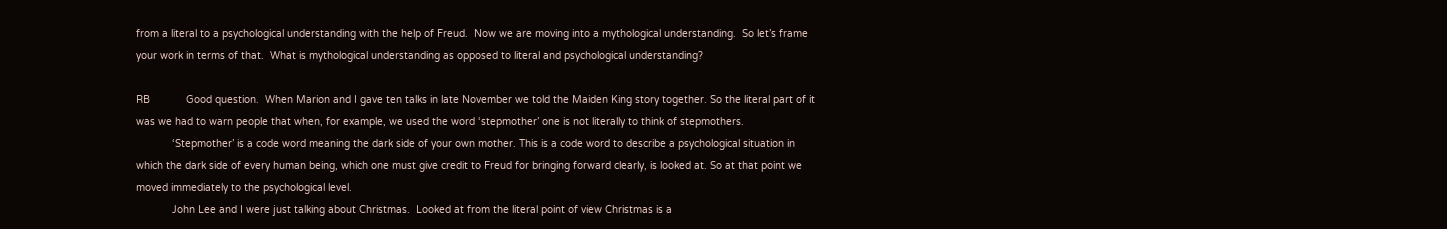from a literal to a psychological understanding with the help of Freud.  Now we are moving into a mythological understanding.  So let’s frame your work in terms of that.  What is mythological understanding as opposed to literal and psychological understanding?

RB            Good question.  When Marion and I gave ten talks in late November we told the Maiden King story together. So the literal part of it was we had to warn people that when, for example, we used the word ‘stepmother’ one is not literally to think of stepmothers.
            ‘Stepmother’ is a code word meaning the dark side of your own mother. This is a code word to describe a psychological situation in which the dark side of every human being, which one must give credit to Freud for bringing forward clearly, is looked at. So at that point we moved immediately to the psychological level.
            John Lee and I were just talking about Christmas.  Looked at from the literal point of view Christmas is a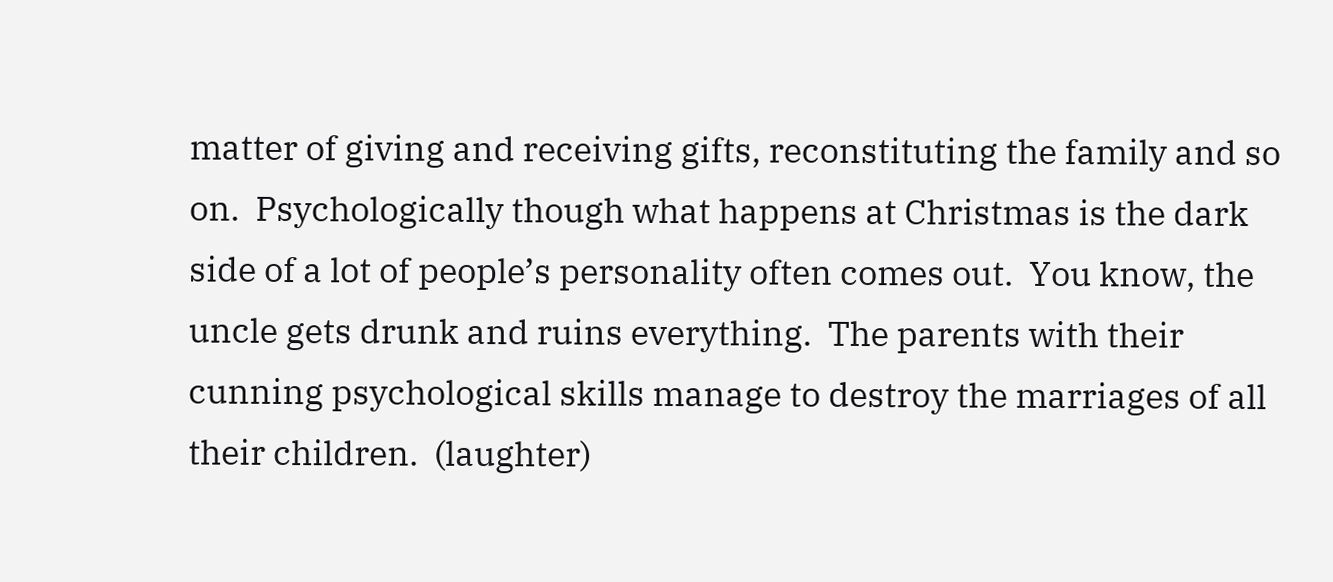matter of giving and receiving gifts, reconstituting the family and so on.  Psychologically though what happens at Christmas is the dark side of a lot of people’s personality often comes out.  You know, the uncle gets drunk and ruins everything.  The parents with their cunning psychological skills manage to destroy the marriages of all their children.  (laughter)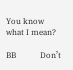You know what I mean?

BB            Don’t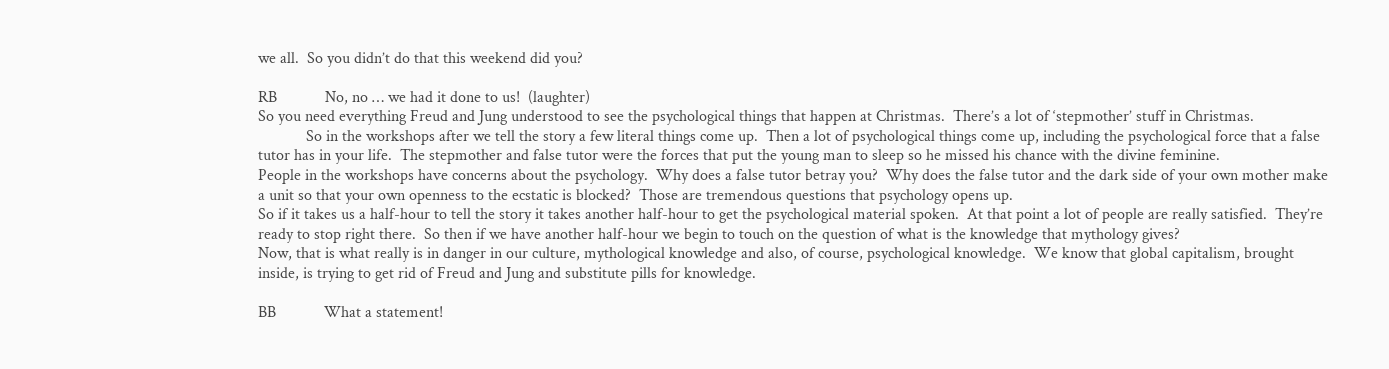we all.  So you didn’t do that this weekend did you?

RB            No, no … we had it done to us!  (laughter)
So you need everything Freud and Jung understood to see the psychological things that happen at Christmas.  There’s a lot of ‘stepmother’ stuff in Christmas.
            So in the workshops after we tell the story a few literal things come up.  Then a lot of psychological things come up, including the psychological force that a false tutor has in your life.  The stepmother and false tutor were the forces that put the young man to sleep so he missed his chance with the divine feminine.
People in the workshops have concerns about the psychology.  Why does a false tutor betray you?  Why does the false tutor and the dark side of your own mother make a unit so that your own openness to the ecstatic is blocked?  Those are tremendous questions that psychology opens up.
So if it takes us a half-hour to tell the story it takes another half-hour to get the psychological material spoken.  At that point a lot of people are really satisfied.  They’re ready to stop right there.  So then if we have another half-hour we begin to touch on the question of what is the knowledge that mythology gives?
Now, that is what really is in danger in our culture, mythological knowledge and also, of course, psychological knowledge.  We know that global capitalism, brought inside, is trying to get rid of Freud and Jung and substitute pills for knowledge.

BB            What a statement!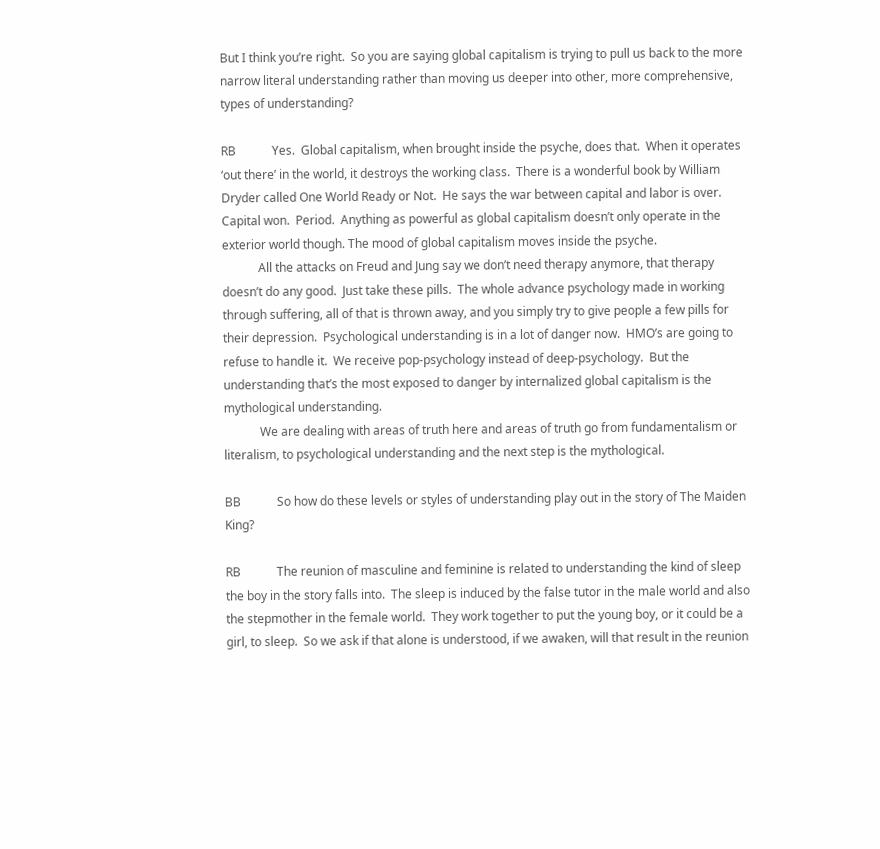But I think you’re right.  So you are saying global capitalism is trying to pull us back to the more narrow literal understanding rather than moving us deeper into other, more comprehensive, types of understanding?

RB            Yes.  Global capitalism, when brought inside the psyche, does that.  When it operates ‘out there’ in the world, it destroys the working class.  There is a wonderful book by William Dryder called One World Ready or Not.  He says the war between capital and labor is over.  Capital won.  Period.  Anything as powerful as global capitalism doesn’t only operate in the exterior world though. The mood of global capitalism moves inside the psyche.
            All the attacks on Freud and Jung say we don’t need therapy anymore, that therapy doesn’t do any good.  Just take these pills.  The whole advance psychology made in working through suffering, all of that is thrown away, and you simply try to give people a few pills for their depression.  Psychological understanding is in a lot of danger now.  HMO’s are going to refuse to handle it.  We receive pop-psychology instead of deep-psychology.  But the understanding that’s the most exposed to danger by internalized global capitalism is the mythological understanding.
            We are dealing with areas of truth here and areas of truth go from fundamentalism or literalism, to psychological understanding and the next step is the mythological.

BB            So how do these levels or styles of understanding play out in the story of The Maiden King?

RB            The reunion of masculine and feminine is related to understanding the kind of sleep the boy in the story falls into.  The sleep is induced by the false tutor in the male world and also the stepmother in the female world.  They work together to put the young boy, or it could be a girl, to sleep.  So we ask if that alone is understood, if we awaken, will that result in the reunion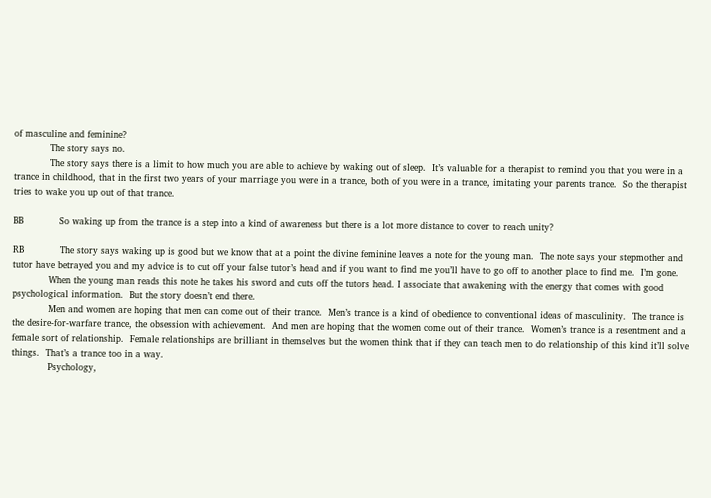of masculine and feminine?
            The story says no.
            The story says there is a limit to how much you are able to achieve by waking out of sleep.  It’s valuable for a therapist to remind you that you were in a trance in childhood, that in the first two years of your marriage you were in a trance, both of you were in a trance, imitating your parents trance.  So the therapist tries to wake you up out of that trance.

BB            So waking up from the trance is a step into a kind of awareness but there is a lot more distance to cover to reach unity?

RB            The story says waking up is good but we know that at a point the divine feminine leaves a note for the young man.  The note says your stepmother and tutor have betrayed you and my advice is to cut off your false tutor’s head and if you want to find me you’ll have to go off to another place to find me.  I’m gone.
            When the young man reads this note he takes his sword and cuts off the tutors head. I associate that awakening with the energy that comes with good psychological information.  But the story doesn’t end there.
            Men and women are hoping that men can come out of their trance.  Men’s trance is a kind of obedience to conventional ideas of masculinity.  The trance is the desire-for-warfare trance, the obsession with achievement.  And men are hoping that the women come out of their trance.  Women’s trance is a resentment and a female sort of relationship.  Female relationships are brilliant in themselves but the women think that if they can teach men to do relationship of this kind it’ll solve things.  That’s a trance too in a way.
            Psychology,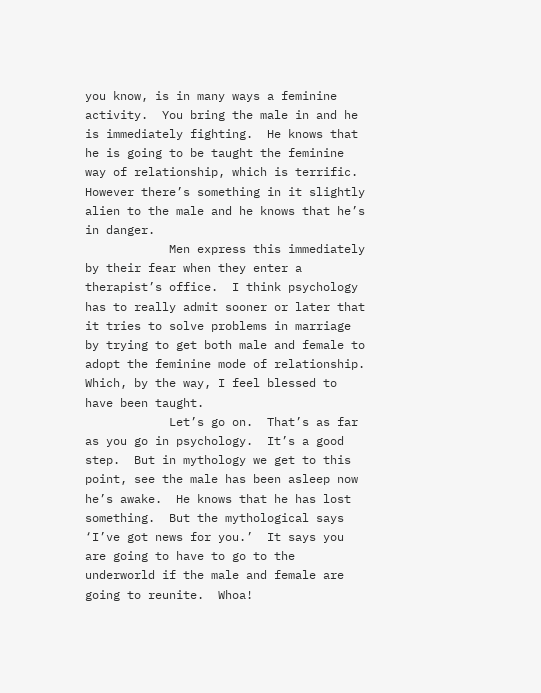you know, is in many ways a feminine activity.  You bring the male in and he is immediately fighting.  He knows that he is going to be taught the feminine way of relationship, which is terrific.  However there’s something in it slightly alien to the male and he knows that he’s in danger.
            Men express this immediately by their fear when they enter a therapist’s office.  I think psychology has to really admit sooner or later that it tries to solve problems in marriage by trying to get both male and female to adopt the feminine mode of relationship.  Which, by the way, I feel blessed to have been taught.
            Let’s go on.  That’s as far as you go in psychology.  It’s a good step.  But in mythology we get to this point, see the male has been asleep now he’s awake.  He knows that he has lost something.  But the mythological says ‘I’ve got news for you.’  It says you are going to have to go to the underworld if the male and female are going to reunite.  Whoa!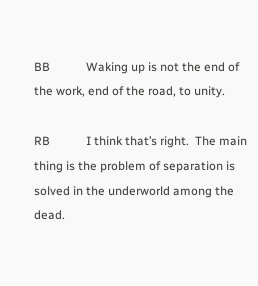BB            Waking up is not the end of the work, end of the road, to unity.

RB            I think that’s right.  The main thing is the problem of separation is solved in the underworld among the dead.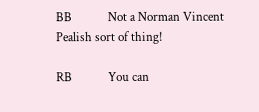BB            Not a Norman Vincent Pealish sort of thing!

RB            You can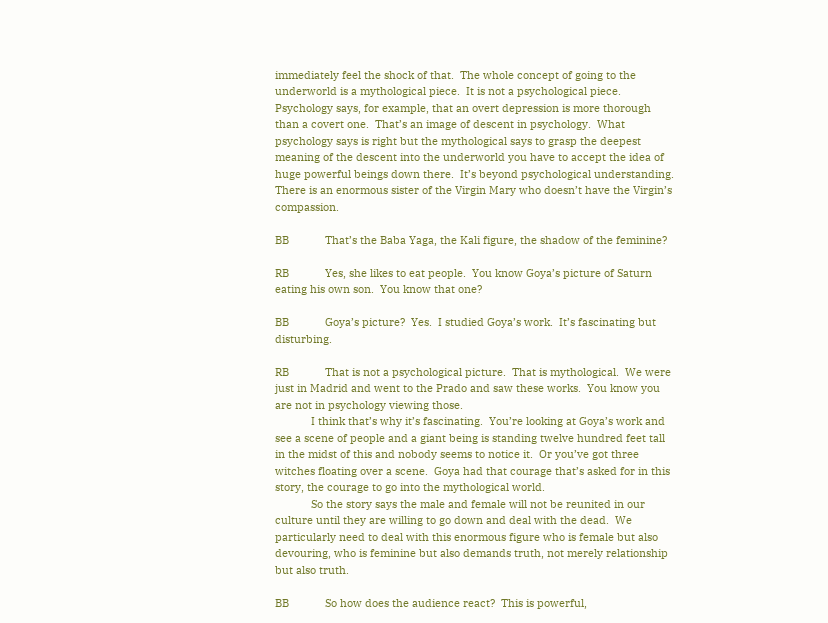immediately feel the shock of that.  The whole concept of going to the underworld is a mythological piece.  It is not a psychological piece.  Psychology says, for example, that an overt depression is more thorough than a covert one.  That’s an image of descent in psychology.  What psychology says is right but the mythological says to grasp the deepest meaning of the descent into the underworld you have to accept the idea of huge powerful beings down there.  It’s beyond psychological understanding.  There is an enormous sister of the Virgin Mary who doesn’t have the Virgin’s compassion.

BB            That’s the Baba Yaga, the Kali figure, the shadow of the feminine?

RB            Yes, she likes to eat people.  You know Goya’s picture of Saturn eating his own son.  You know that one?

BB            Goya’s picture?  Yes.  I studied Goya’s work.  It’s fascinating but disturbing.

RB            That is not a psychological picture.  That is mythological.  We were just in Madrid and went to the Prado and saw these works.  You know you are not in psychology viewing those.
            I think that’s why it’s fascinating.  You’re looking at Goya’s work and see a scene of people and a giant being is standing twelve hundred feet tall in the midst of this and nobody seems to notice it.  Or you’ve got three witches floating over a scene.  Goya had that courage that’s asked for in this story, the courage to go into the mythological world.
            So the story says the male and female will not be reunited in our culture until they are willing to go down and deal with the dead.  We particularly need to deal with this enormous figure who is female but also devouring, who is feminine but also demands truth, not merely relationship but also truth.

BB            So how does the audience react?  This is powerful,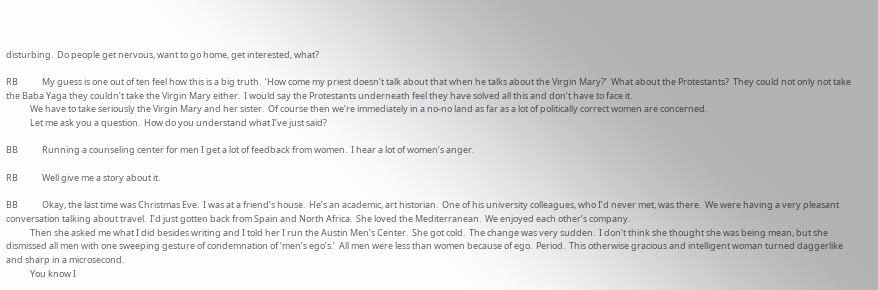disturbing.  Do people get nervous, want to go home, get interested, what?

RB            My guess is one out of ten feel how this is a big truth.  ‘How come my priest doesn’t talk about that when he talks about the Virgin Mary?’  What about the Protestants?  They could not only not take the Baba Yaga they couldn’t take the Virgin Mary either.  I would say the Protestants underneath feel they have solved all this and don’t have to face it.
            We have to take seriously the Virgin Mary and her sister.  Of course then we’re immediately in a no-no land as far as a lot of politically correct women are concerned.
            Let me ask you a question.  How do you understand what I’ve just said?

BB            Running a counseling center for men I get a lot of feedback from women.  I hear a lot of women’s anger.

RB            Well give me a story about it.

BB            Okay, the last time was Christmas Eve.  I was at a friend’s house.  He’s an academic, art historian.  One of his university colleagues, who I’d never met, was there.  We were having a very pleasant conversation talking about travel.  I’d just gotten back from Spain and North Africa.  She loved the Mediterranean.  We enjoyed each other’s company.
            Then she asked me what I did besides writing and I told her I run the Austin Men’s Center.  She got cold.  The change was very sudden.  I don’t think she thought she was being mean, but she dismissed all men with one sweeping gesture of condemnation of ‘men’s ego’s.’  All men were less than women because of ego.  Period.  This otherwise gracious and intelligent woman turned daggerlike and sharp in a microsecond.
            You know I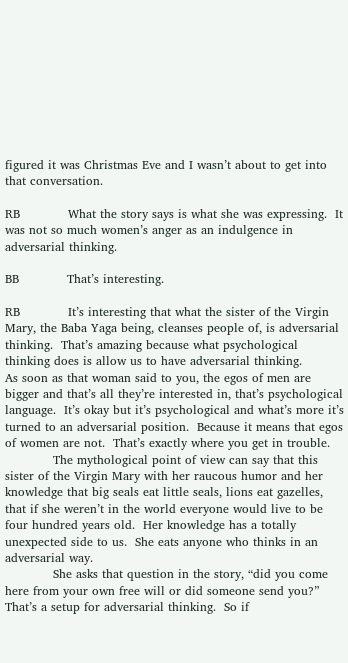figured it was Christmas Eve and I wasn’t about to get into that conversation.

RB            What the story says is what she was expressing.  It was not so much women’s anger as an indulgence in adversarial thinking.

BB            That’s interesting.

RB            It’s interesting that what the sister of the Virgin Mary, the Baba Yaga being, cleanses people of, is adversarial thinking.  That’s amazing because what psychological thinking does is allow us to have adversarial thinking.
As soon as that woman said to you, the egos of men are bigger and that’s all they’re interested in, that’s psychological language.  It’s okay but it’s psychological and what’s more it’s turned to an adversarial position.  Because it means that egos of women are not.  That’s exactly where you get in trouble.
            The mythological point of view can say that this sister of the Virgin Mary with her raucous humor and her knowledge that big seals eat little seals, lions eat gazelles, that if she weren’t in the world everyone would live to be four hundred years old.  Her knowledge has a totally unexpected side to us.  She eats anyone who thinks in an adversarial way.
            She asks that question in the story, “did you come here from your own free will or did someone send you?”  That’s a setup for adversarial thinking.  So if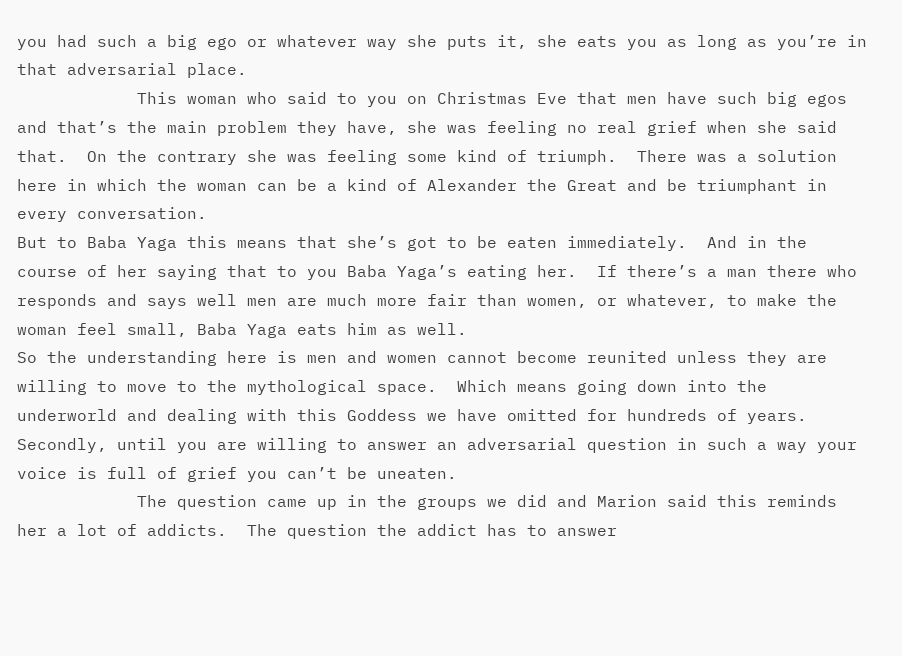you had such a big ego or whatever way she puts it, she eats you as long as you’re in that adversarial place.
            This woman who said to you on Christmas Eve that men have such big egos and that’s the main problem they have, she was feeling no real grief when she said that.  On the contrary she was feeling some kind of triumph.  There was a solution here in which the woman can be a kind of Alexander the Great and be triumphant in every conversation.
But to Baba Yaga this means that she’s got to be eaten immediately.  And in the course of her saying that to you Baba Yaga’s eating her.  If there’s a man there who responds and says well men are much more fair than women, or whatever, to make the woman feel small, Baba Yaga eats him as well.
So the understanding here is men and women cannot become reunited unless they are willing to move to the mythological space.  Which means going down into the underworld and dealing with this Goddess we have omitted for hundreds of years.  Secondly, until you are willing to answer an adversarial question in such a way your voice is full of grief you can’t be uneaten.
            The question came up in the groups we did and Marion said this reminds her a lot of addicts.  The question the addict has to answer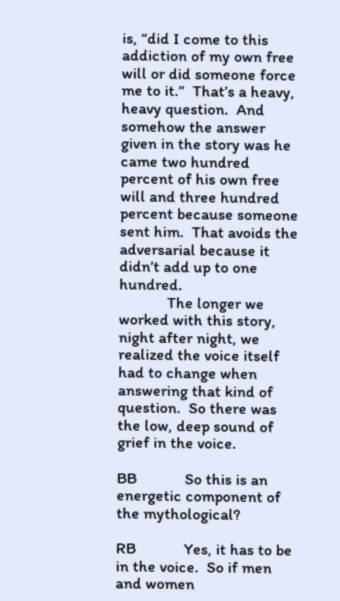is, “did I come to this addiction of my own free will or did someone force me to it.”  That’s a heavy, heavy question.  And somehow the answer given in the story was he came two hundred percent of his own free will and three hundred percent because someone sent him.  That avoids the adversarial because it didn’t add up to one hundred.
            The longer we worked with this story, night after night, we realized the voice itself had to change when answering that kind of question.  So there was the low, deep sound of grief in the voice.

BB            So this is an energetic component of the mythological?

RB            Yes, it has to be in the voice.  So if men and women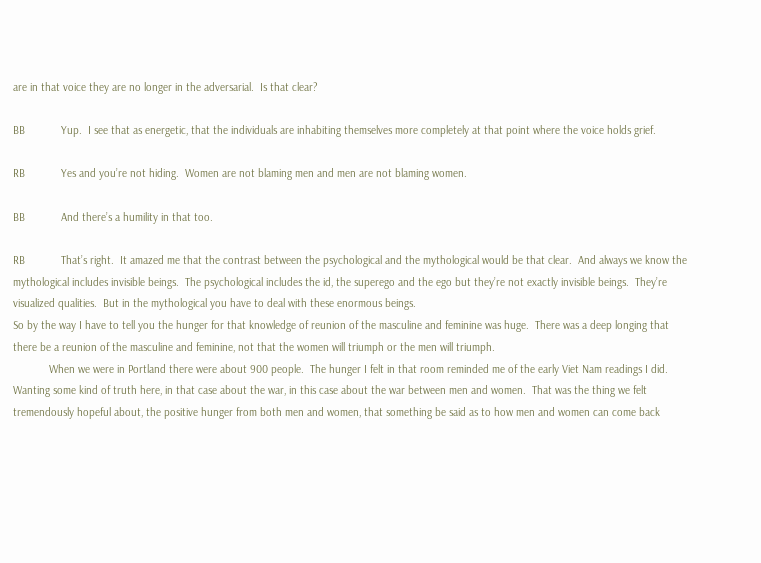are in that voice they are no longer in the adversarial.  Is that clear?

BB            Yup.  I see that as energetic, that the individuals are inhabiting themselves more completely at that point where the voice holds grief.

RB            Yes and you’re not hiding.  Women are not blaming men and men are not blaming women.

BB            And there’s a humility in that too.

RB            That’s right.  It amazed me that the contrast between the psychological and the mythological would be that clear.  And always we know the mythological includes invisible beings.  The psychological includes the id, the superego and the ego but they’re not exactly invisible beings.  They’re visualized qualities.  But in the mythological you have to deal with these enormous beings.
So by the way I have to tell you the hunger for that knowledge of reunion of the masculine and feminine was huge.  There was a deep longing that there be a reunion of the masculine and feminine, not that the women will triumph or the men will triumph.
            When we were in Portland there were about 900 people.  The hunger I felt in that room reminded me of the early Viet Nam readings I did.  Wanting some kind of truth here, in that case about the war, in this case about the war between men and women.  That was the thing we felt tremendously hopeful about, the positive hunger from both men and women, that something be said as to how men and women can come back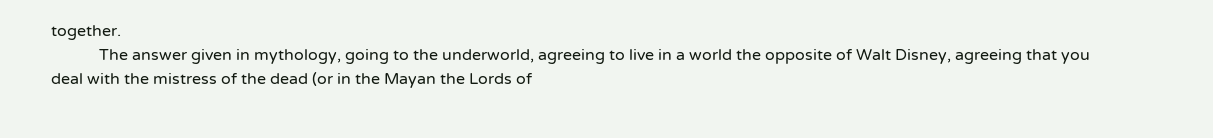together.
            The answer given in mythology, going to the underworld, agreeing to live in a world the opposite of Walt Disney, agreeing that you deal with the mistress of the dead (or in the Mayan the Lords of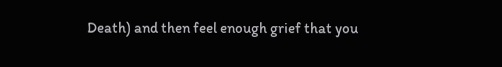Death) and then feel enough grief that you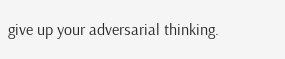give up your adversarial thinking.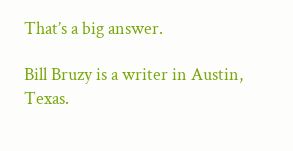That’s a big answer.

Bill Bruzy is a writer in Austin, Texas.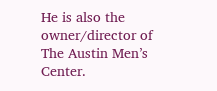He is also the owner/director of The Austin Men’s Center.